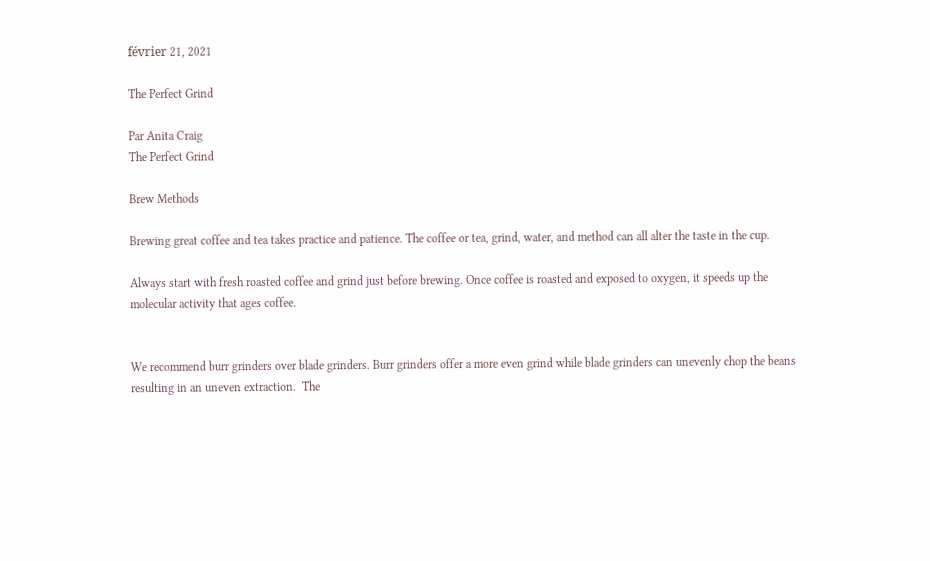février 21, 2021

The Perfect Grind

Par Anita Craig
The Perfect Grind

Brew Methods

Brewing great coffee and tea takes practice and patience. The coffee or tea, grind, water, and method can all alter the taste in the cup.

Always start with fresh roasted coffee and grind just before brewing. Once coffee is roasted and exposed to oxygen, it speeds up the molecular activity that ages coffee.


We recommend burr grinders over blade grinders. Burr grinders offer a more even grind while blade grinders can unevenly chop the beans resulting in an uneven extraction.  The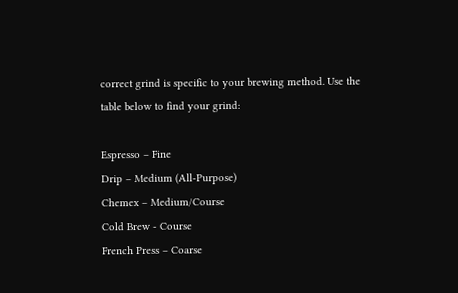correct grind is specific to your brewing method. Use the table below to find your grind:

Espresso – Fine
Drip – Medium (All-Purpose)
Chemex – Medium/Course
Cold Brew - Course
French Press – Coarse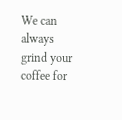We can always grind your coffee for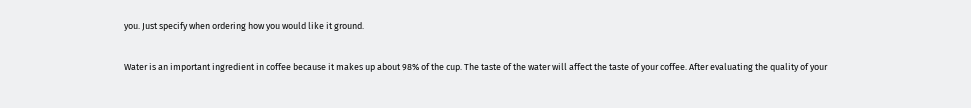you. Just specify when ordering how you would like it ground.


Water is an important ingredient in coffee because it makes up about 98% of the cup. The taste of the water will affect the taste of your coffee. After evaluating the quality of your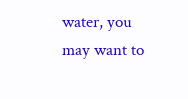water, you may want to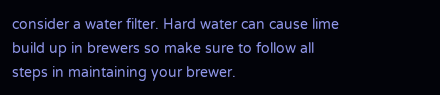consider a water filter. Hard water can cause lime build up in brewers so make sure to follow all steps in maintaining your brewer.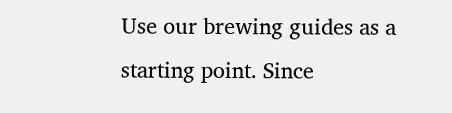Use our brewing guides as a starting point. Since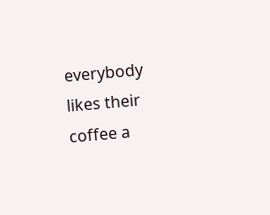everybody likes their coffee a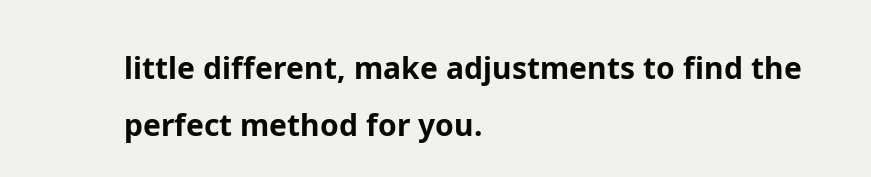little different, make adjustments to find the perfect method for you.